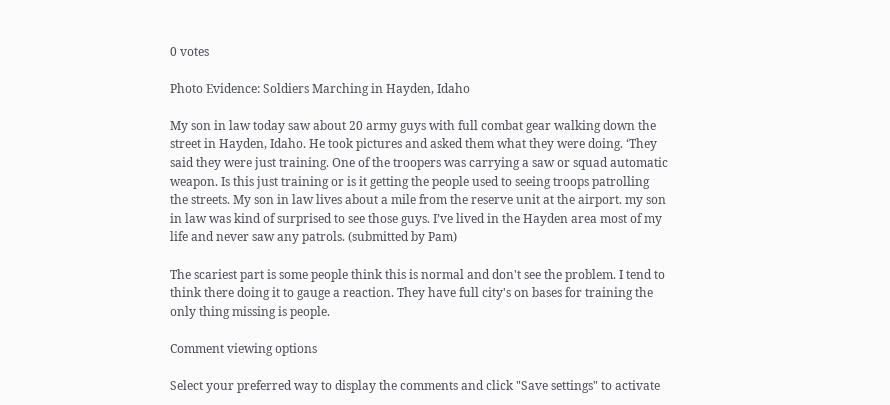0 votes

Photo Evidence: Soldiers Marching in Hayden, Idaho

My son in law today saw about 20 army guys with full combat gear walking down the street in Hayden, Idaho. He took pictures and asked them what they were doing. ‘They said they were just training. One of the troopers was carrying a saw or squad automatic weapon. Is this just training or is it getting the people used to seeing troops patrolling the streets. My son in law lives about a mile from the reserve unit at the airport. my son in law was kind of surprised to see those guys. I’ve lived in the Hayden area most of my life and never saw any patrols. (submitted by Pam)

The scariest part is some people think this is normal and don't see the problem. I tend to think there doing it to gauge a reaction. They have full city's on bases for training the only thing missing is people.

Comment viewing options

Select your preferred way to display the comments and click "Save settings" to activate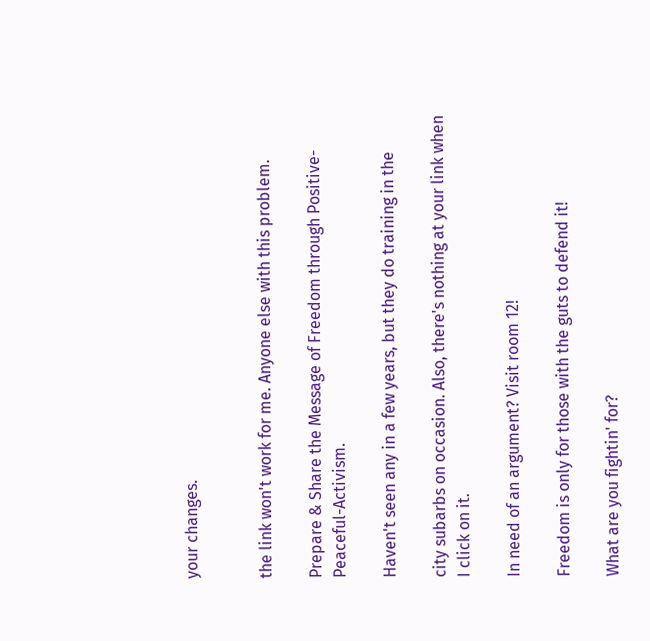your changes.


the link won't work for me. Anyone else with this problem.

Prepare & Share the Message of Freedom through Positive-Peaceful-Activism.

Haven't seen any in a few years, but they do training in the

city subarbs on occasion. Also, there's nothing at your link when I click on it.

In need of an argument? Visit room 12!

Freedom is only for those with the guts to defend it!

What are you fightin' for?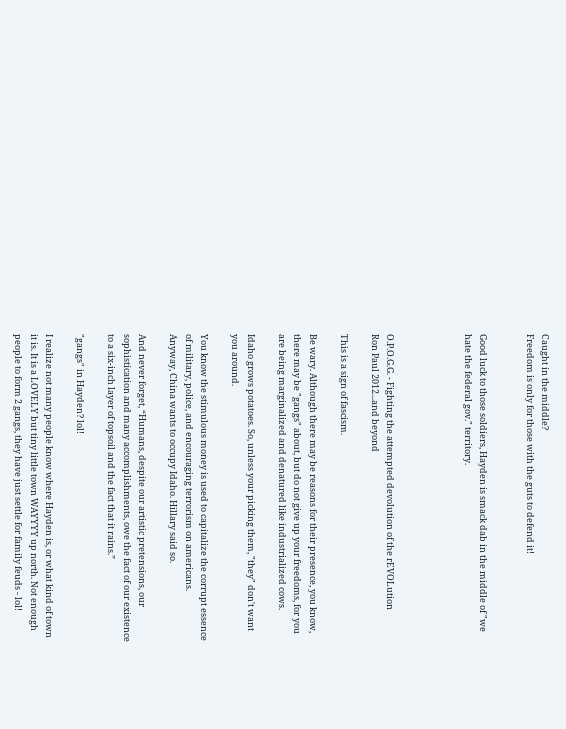Caught in the middle?
Freedom is only for those with the guts to defend it!


Good luck to those soldiers, Hayden is smack dab in the middle of "we hate the federal gov." territory.




O.P.O.G.G. - Fighting the attempted devolution of the rEVOLution
Ron Paul 2012...and beyond

This is a sign of fascism.

Be wary. Although there may be reasons for their presence, you know, there may be "gangs" about, but do not give up your freedoms, for you are being marginalized and denatured like industrialized cows.

Idaho grows potatoes. So, unless your picking them, "they" don't want you around.

You know the stimulous money is used to capitalize the corrupt essence of military, police, and encouraging terrorism on americans.
Anyway, China wants to occupy Idaho. Hillary said so.

And never forget, “Humans, despite our artistic pretensions, our sophistication and many accomplishments, owe the fact of our existence to a six-inch layer of topsoil and the fact that it rains.”

"gangs" in Hayden? lol!

I realize not many people know where Hayden is, or what kind of town it is. It is a LOVELY but tiny little town WAYYYY up north. Not enough people to form 2 gangs, they have just settle for family feuds - lol!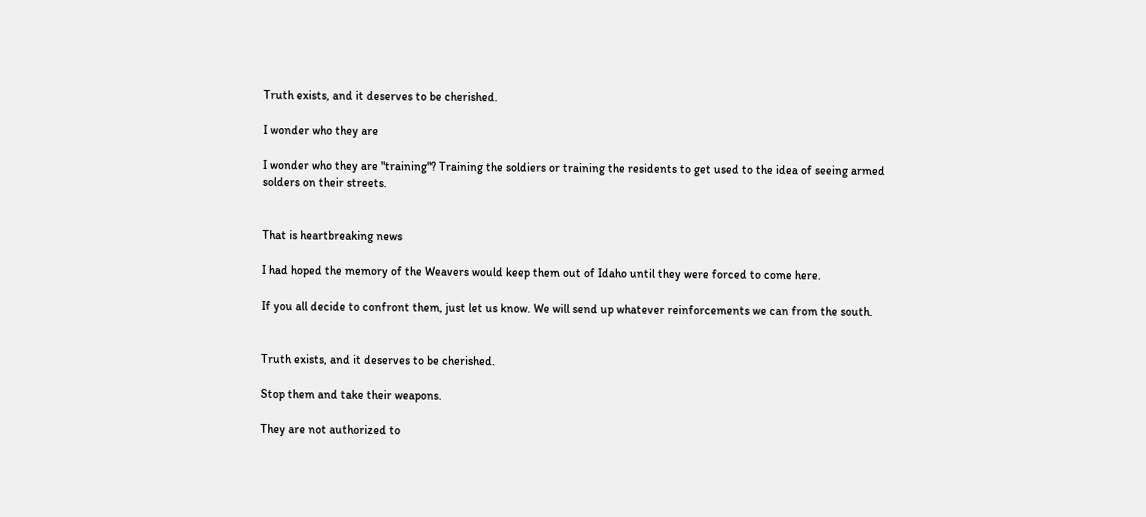Truth exists, and it deserves to be cherished.

I wonder who they are

I wonder who they are "training"? Training the soldiers or training the residents to get used to the idea of seeing armed solders on their streets.


That is heartbreaking news

I had hoped the memory of the Weavers would keep them out of Idaho until they were forced to come here.

If you all decide to confront them, just let us know. We will send up whatever reinforcements we can from the south.


Truth exists, and it deserves to be cherished.

Stop them and take their weapons.

They are not authorized to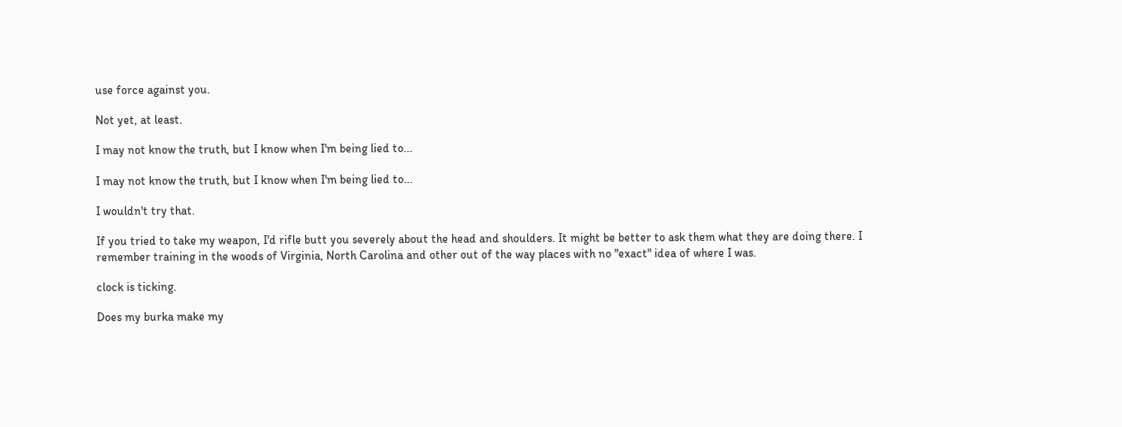use force against you.

Not yet, at least.

I may not know the truth, but I know when I'm being lied to...

I may not know the truth, but I know when I'm being lied to...

I wouldn't try that.

If you tried to take my weapon, I'd rifle butt you severely about the head and shoulders. It might be better to ask them what they are doing there. I remember training in the woods of Virginia, North Carolina and other out of the way places with no "exact" idea of where I was.

clock is ticking.

Does my burka make my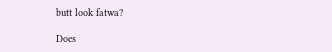butt look fatwa?

Does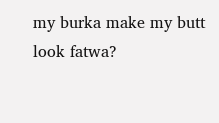my burka make my butt look fatwa?